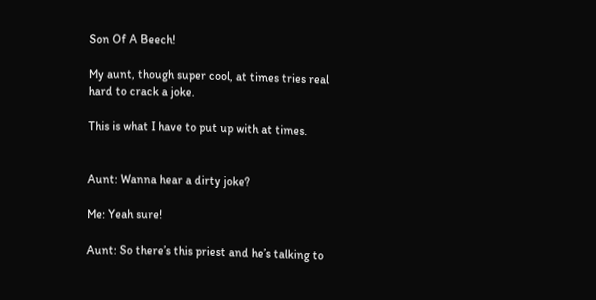Son Of A Beech!

My aunt, though super cool, at times tries real hard to crack a joke.

This is what I have to put up with at times.


Aunt: Wanna hear a dirty joke?

Me: Yeah sure!

Aunt: So there’s this priest and he’s talking to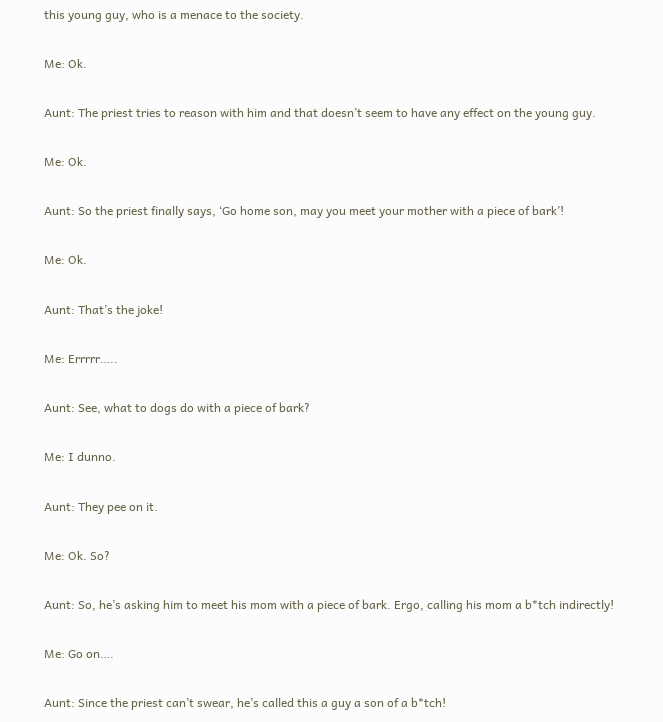this young guy, who is a menace to the society.

Me: Ok.

Aunt: The priest tries to reason with him and that doesn’t seem to have any effect on the young guy.

Me: Ok.

Aunt: So the priest finally says, ‘Go home son, may you meet your mother with a piece of bark’!

Me: Ok.

Aunt: That’s the joke!

Me: Errrrr…..

Aunt: See, what to dogs do with a piece of bark?

Me: I dunno.

Aunt: They pee on it.

Me: Ok. So?

Aunt: So, he’s asking him to meet his mom with a piece of bark. Ergo, calling his mom a b*tch indirectly!

Me: Go on….

Aunt: Since the priest can’t swear, he’s called this a guy a son of a b*tch!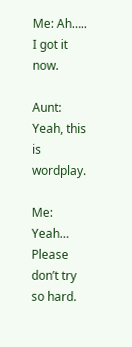Me: Ah….. I got it now.

Aunt: Yeah, this is wordplay.

Me: Yeah… Please don’t try so hard.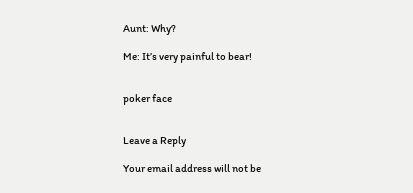Aunt: Why?

Me: It’s very painful to bear!


poker face


Leave a Reply

Your email address will not be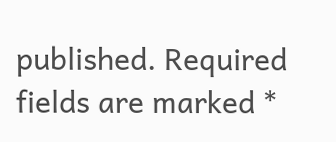published. Required fields are marked *